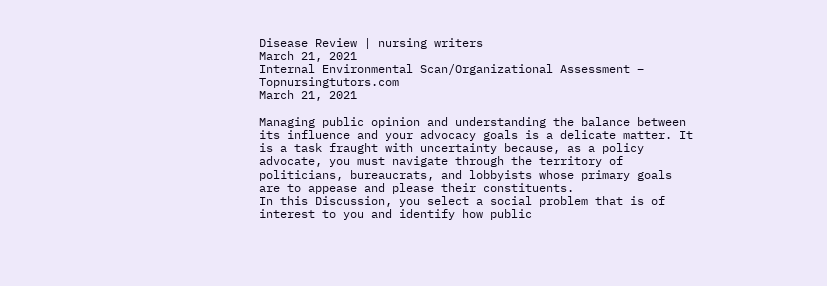Disease Review | nursing writers
March 21, 2021
Internal Environmental Scan/Organizational Assessment – Topnursingtutors.com
March 21, 2021

Managing public opinion and understanding the balance between its influence and your advocacy goals is a delicate matter. It is a task fraught with uncertainty because, as a policy advocate, you must navigate through the territory of politicians, bureaucrats, and lobbyists whose primary goals are to appease and please their constituents.
In this Discussion, you select a social problem that is of interest to you and identify how public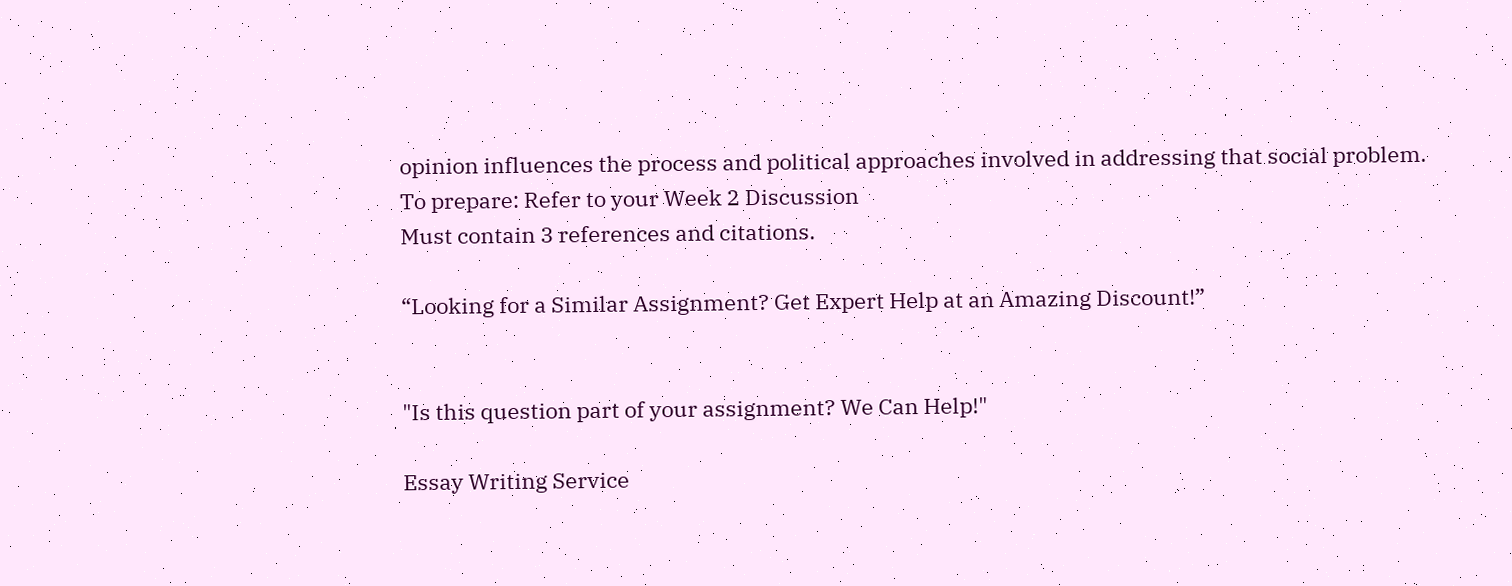opinion influences the process and political approaches involved in addressing that social problem.
To prepare: Refer to your Week 2 Discussion
Must contain 3 references and citations.

“Looking for a Similar Assignment? Get Expert Help at an Amazing Discount!”


"Is this question part of your assignment? We Can Help!"

Essay Writing Service